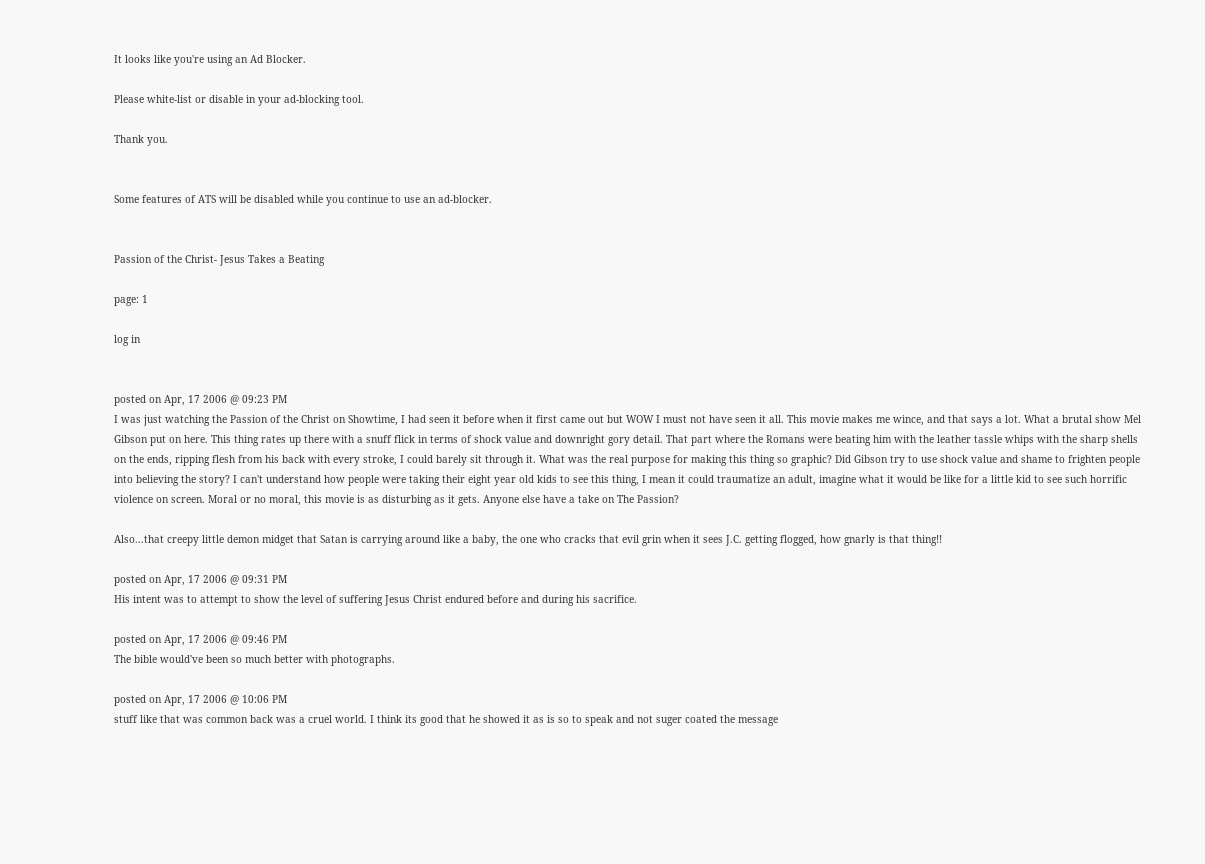It looks like you're using an Ad Blocker.

Please white-list or disable in your ad-blocking tool.

Thank you.


Some features of ATS will be disabled while you continue to use an ad-blocker.


Passion of the Christ- Jesus Takes a Beating

page: 1

log in


posted on Apr, 17 2006 @ 09:23 PM
I was just watching the Passion of the Christ on Showtime, I had seen it before when it first came out but WOW I must not have seen it all. This movie makes me wince, and that says a lot. What a brutal show Mel Gibson put on here. This thing rates up there with a snuff flick in terms of shock value and downright gory detail. That part where the Romans were beating him with the leather tassle whips with the sharp shells on the ends, ripping flesh from his back with every stroke, I could barely sit through it. What was the real purpose for making this thing so graphic? Did Gibson try to use shock value and shame to frighten people into believing the story? I can't understand how people were taking their eight year old kids to see this thing, I mean it could traumatize an adult, imagine what it would be like for a little kid to see such horrific violence on screen. Moral or no moral, this movie is as disturbing as it gets. Anyone else have a take on The Passion?

Also...that creepy little demon midget that Satan is carrying around like a baby, the one who cracks that evil grin when it sees J.C. getting flogged, how gnarly is that thing!!

posted on Apr, 17 2006 @ 09:31 PM
His intent was to attempt to show the level of suffering Jesus Christ endured before and during his sacrifice.

posted on Apr, 17 2006 @ 09:46 PM
The bible would've been so much better with photographs.

posted on Apr, 17 2006 @ 10:06 PM
stuff like that was common back was a cruel world. I think its good that he showed it as is so to speak and not suger coated the message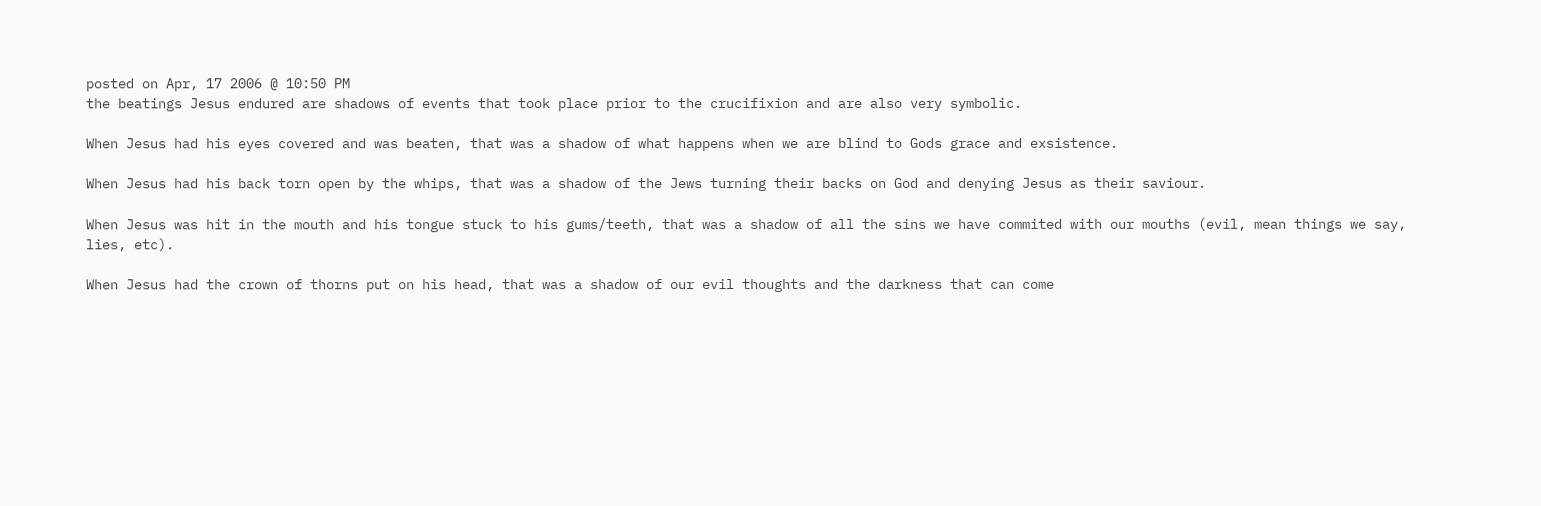posted on Apr, 17 2006 @ 10:50 PM
the beatings Jesus endured are shadows of events that took place prior to the crucifixion and are also very symbolic.

When Jesus had his eyes covered and was beaten, that was a shadow of what happens when we are blind to Gods grace and exsistence.

When Jesus had his back torn open by the whips, that was a shadow of the Jews turning their backs on God and denying Jesus as their saviour.

When Jesus was hit in the mouth and his tongue stuck to his gums/teeth, that was a shadow of all the sins we have commited with our mouths (evil, mean things we say, lies, etc).

When Jesus had the crown of thorns put on his head, that was a shadow of our evil thoughts and the darkness that can come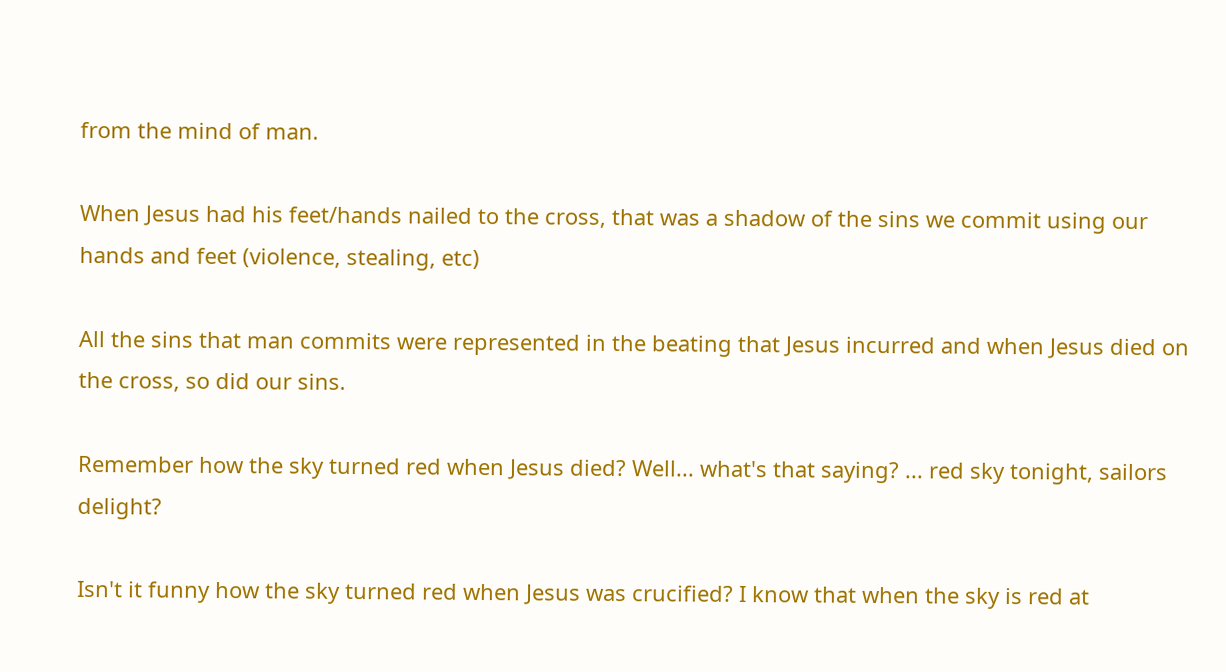from the mind of man.

When Jesus had his feet/hands nailed to the cross, that was a shadow of the sins we commit using our hands and feet (violence, stealing, etc)

All the sins that man commits were represented in the beating that Jesus incurred and when Jesus died on the cross, so did our sins.

Remember how the sky turned red when Jesus died? Well... what's that saying? ... red sky tonight, sailors delight?

Isn't it funny how the sky turned red when Jesus was crucified? I know that when the sky is red at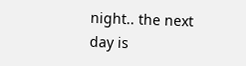night.. the next day is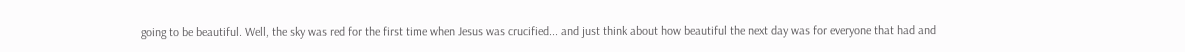going to be beautiful. Well, the sky was red for the first time when Jesus was crucified... and just think about how beautiful the next day was for everyone that had and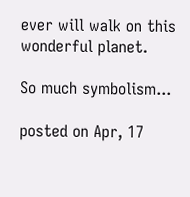ever will walk on this wonderful planet.

So much symbolism...

posted on Apr, 17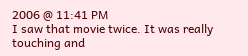2006 @ 11:41 PM
I saw that movie twice. It was really touching and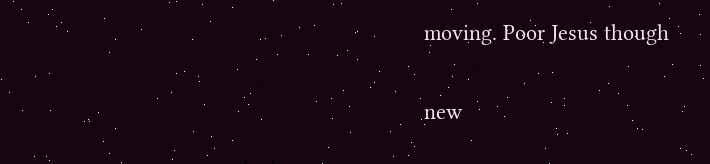moving. Poor Jesus though

new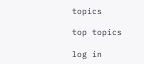topics

top topics

log in